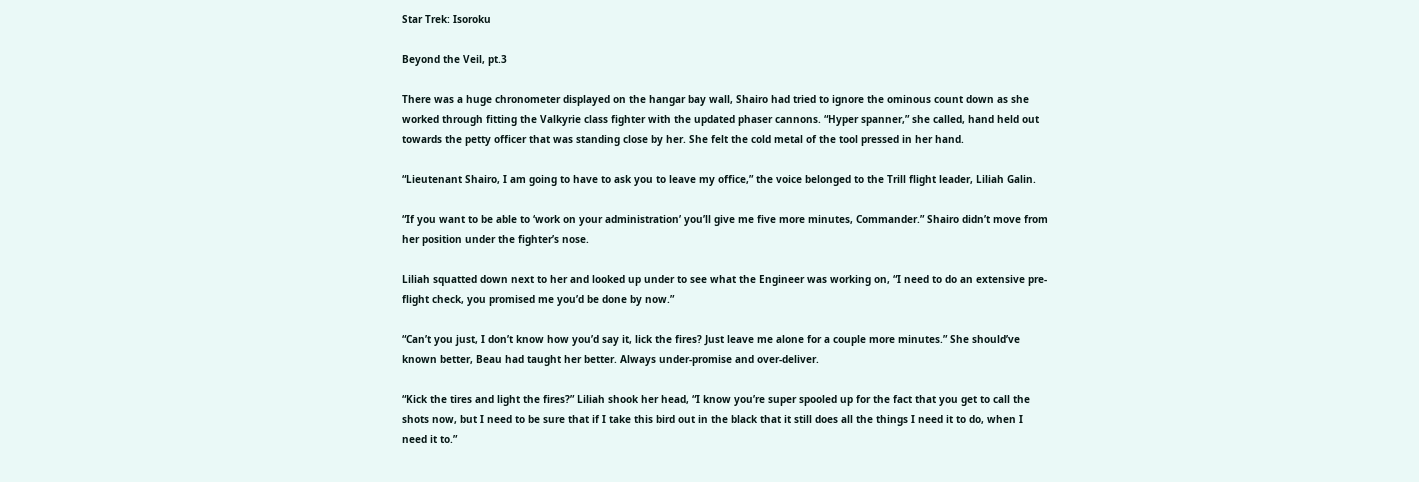Star Trek: Isoroku

Beyond the Veil, pt.3

There was a huge chronometer displayed on the hangar bay wall, Shairo had tried to ignore the ominous count down as she worked through fitting the Valkyrie class fighter with the updated phaser cannons. “Hyper spanner,” she called, hand held out towards the petty officer that was standing close by her. She felt the cold metal of the tool pressed in her hand.

“Lieutenant Shairo, I am going to have to ask you to leave my office,” the voice belonged to the Trill flight leader, Liliah Galin.

“If you want to be able to ‘work on your administration’ you’ll give me five more minutes, Commander.” Shairo didn’t move from her position under the fighter’s nose.

Liliah squatted down next to her and looked up under to see what the Engineer was working on, “I need to do an extensive pre-flight check, you promised me you’d be done by now.”

“Can’t you just, I don’t know how you’d say it, lick the fires? Just leave me alone for a couple more minutes.” She should’ve known better, Beau had taught her better. Always under-promise and over-deliver.

“Kick the tires and light the fires?” Liliah shook her head, “I know you’re super spooled up for the fact that you get to call the shots now, but I need to be sure that if I take this bird out in the black that it still does all the things I need it to do, when I need it to.”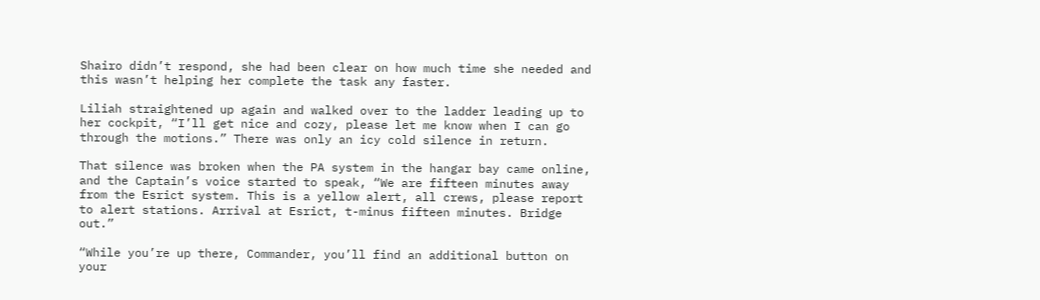Shairo didn’t respond, she had been clear on how much time she needed and this wasn’t helping her complete the task any faster.

Liliah straightened up again and walked over to the ladder leading up to her cockpit, “I’ll get nice and cozy, please let me know when I can go through the motions.” There was only an icy cold silence in return.

That silence was broken when the PA system in the hangar bay came online, and the Captain’s voice started to speak, “We are fifteen minutes away from the Esrict system. This is a yellow alert, all crews, please report to alert stations. Arrival at Esrict, t-minus fifteen minutes. Bridge out.”

“While you’re up there, Commander, you’ll find an additional button on your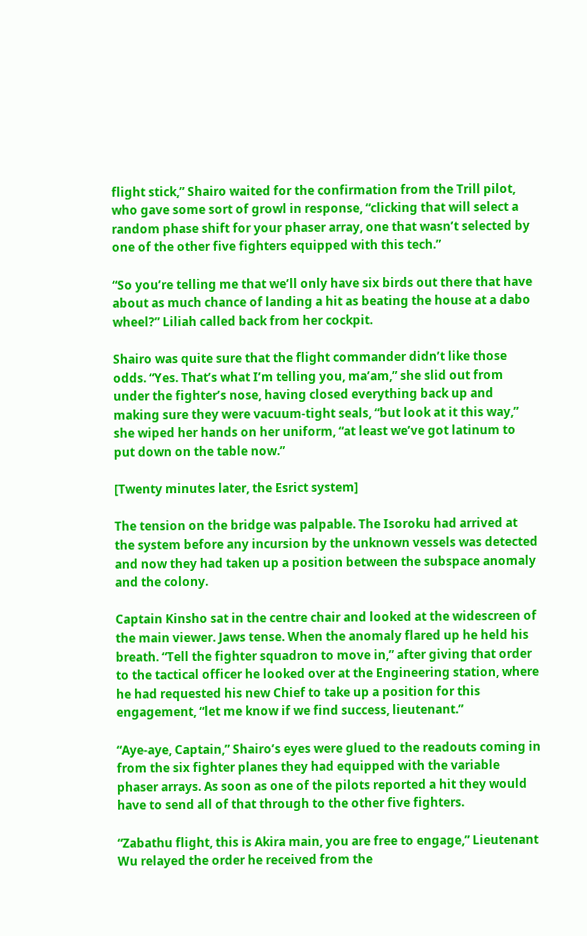flight stick,” Shairo waited for the confirmation from the Trill pilot, who gave some sort of growl in response, “clicking that will select a random phase shift for your phaser array, one that wasn’t selected by one of the other five fighters equipped with this tech.”

“So you’re telling me that we’ll only have six birds out there that have about as much chance of landing a hit as beating the house at a dabo wheel?” Liliah called back from her cockpit.

Shairo was quite sure that the flight commander didn’t like those odds. “Yes. That’s what I’m telling you, ma’am,” she slid out from under the fighter’s nose, having closed everything back up and making sure they were vacuum-tight seals, “but look at it this way,” she wiped her hands on her uniform, “at least we’ve got latinum to put down on the table now.”

[Twenty minutes later, the Esrict system]

The tension on the bridge was palpable. The Isoroku had arrived at the system before any incursion by the unknown vessels was detected and now they had taken up a position between the subspace anomaly and the colony.

Captain Kinsho sat in the centre chair and looked at the widescreen of the main viewer. Jaws tense. When the anomaly flared up he held his breath. “Tell the fighter squadron to move in,” after giving that order to the tactical officer he looked over at the Engineering station, where he had requested his new Chief to take up a position for this engagement, “let me know if we find success, lieutenant.”

“Aye-aye, Captain,” Shairo’s eyes were glued to the readouts coming in from the six fighter planes they had equipped with the variable phaser arrays. As soon as one of the pilots reported a hit they would have to send all of that through to the other five fighters.

“Zabathu flight, this is Akira main, you are free to engage,” Lieutenant Wu relayed the order he received from the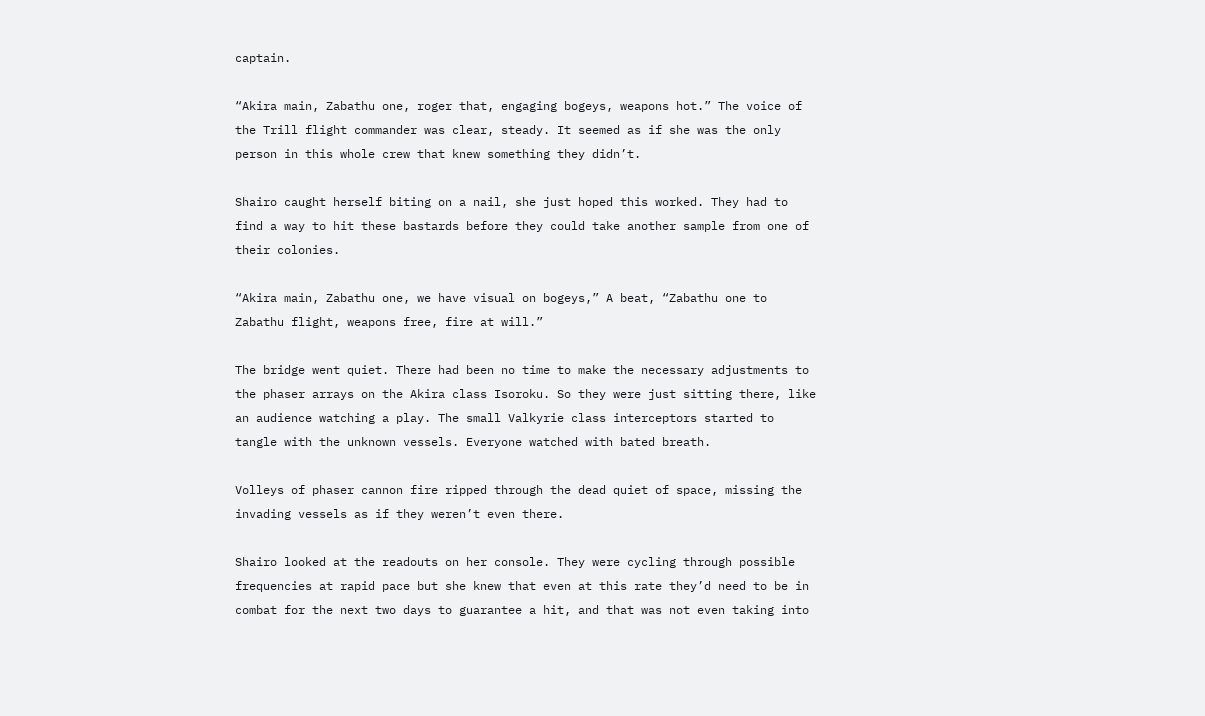captain.

“Akira main, Zabathu one, roger that, engaging bogeys, weapons hot.” The voice of the Trill flight commander was clear, steady. It seemed as if she was the only person in this whole crew that knew something they didn’t.

Shairo caught herself biting on a nail, she just hoped this worked. They had to find a way to hit these bastards before they could take another sample from one of their colonies.

“Akira main, Zabathu one, we have visual on bogeys,” A beat, “Zabathu one to Zabathu flight, weapons free, fire at will.”

The bridge went quiet. There had been no time to make the necessary adjustments to the phaser arrays on the Akira class Isoroku. So they were just sitting there, like an audience watching a play. The small Valkyrie class interceptors started to tangle with the unknown vessels. Everyone watched with bated breath.

Volleys of phaser cannon fire ripped through the dead quiet of space, missing the invading vessels as if they weren’t even there.

Shairo looked at the readouts on her console. They were cycling through possible frequencies at rapid pace but she knew that even at this rate they’d need to be in combat for the next two days to guarantee a hit, and that was not even taking into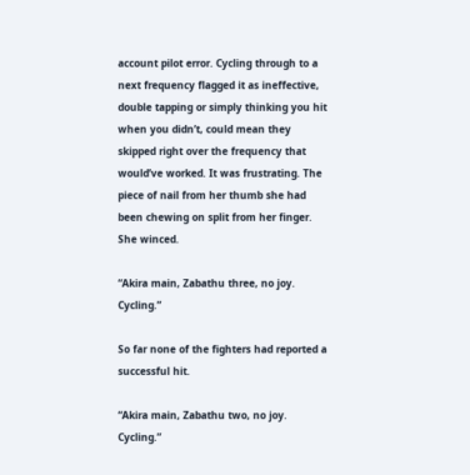account pilot error. Cycling through to a next frequency flagged it as ineffective, double tapping or simply thinking you hit when you didn’t, could mean they skipped right over the frequency that would’ve worked. It was frustrating. The piece of nail from her thumb she had been chewing on split from her finger. She winced.

“Akira main, Zabathu three, no joy. Cycling.”

So far none of the fighters had reported a successful hit.

“Akira main, Zabathu two, no joy. Cycling.”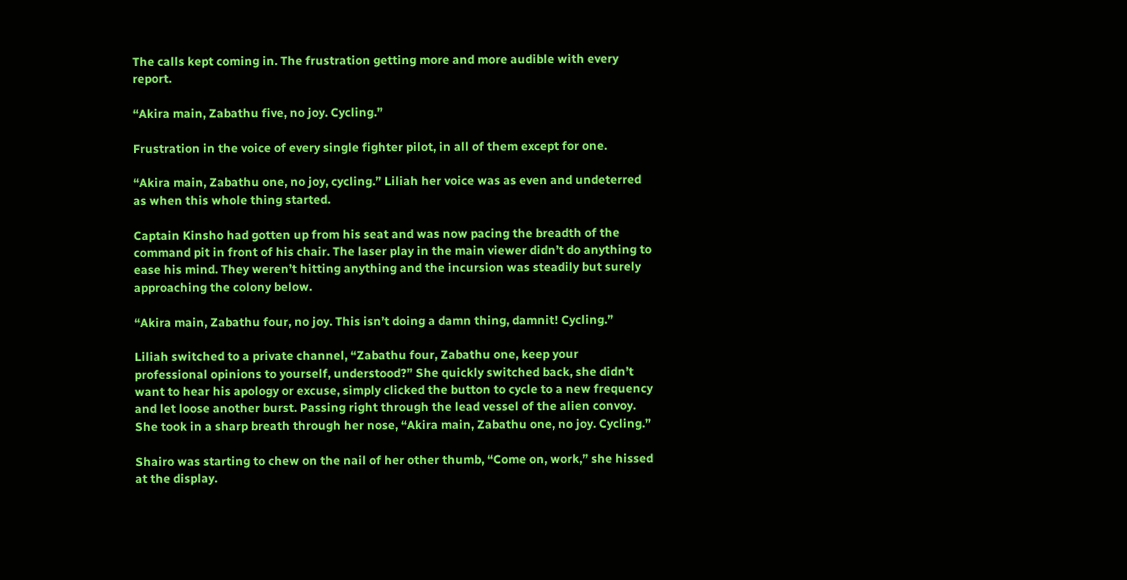The calls kept coming in. The frustration getting more and more audible with every report.

“Akira main, Zabathu five, no joy. Cycling.”

Frustration in the voice of every single fighter pilot, in all of them except for one.

“Akira main, Zabathu one, no joy, cycling.” Liliah her voice was as even and undeterred as when this whole thing started.

Captain Kinsho had gotten up from his seat and was now pacing the breadth of the command pit in front of his chair. The laser play in the main viewer didn’t do anything to ease his mind. They weren’t hitting anything and the incursion was steadily but surely approaching the colony below.

“Akira main, Zabathu four, no joy. This isn’t doing a damn thing, damnit! Cycling.”

Liliah switched to a private channel, “Zabathu four, Zabathu one, keep your professional opinions to yourself, understood?” She quickly switched back, she didn’t want to hear his apology or excuse, simply clicked the button to cycle to a new frequency and let loose another burst. Passing right through the lead vessel of the alien convoy. She took in a sharp breath through her nose, “Akira main, Zabathu one, no joy. Cycling.”

Shairo was starting to chew on the nail of her other thumb, “Come on, work,” she hissed at the display.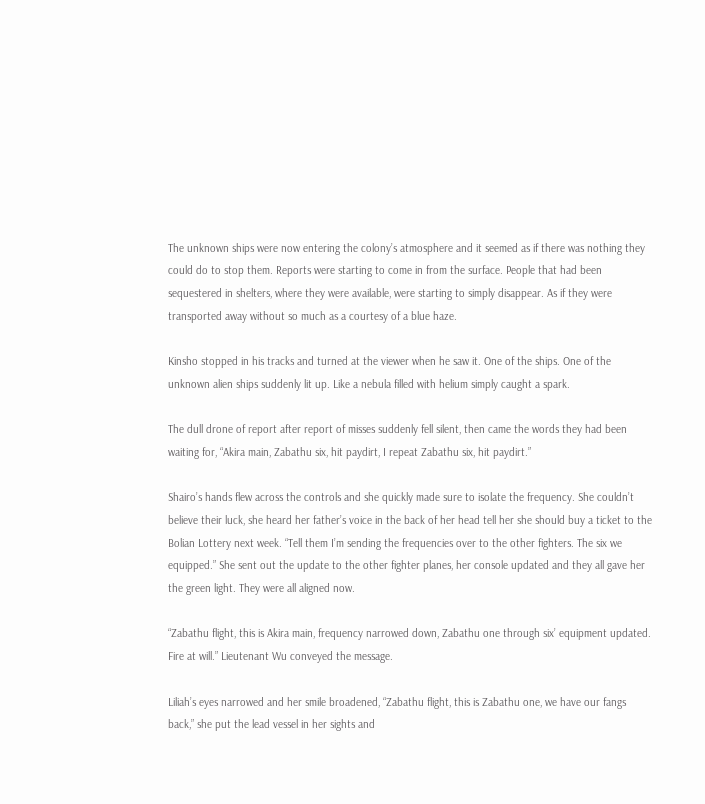The unknown ships were now entering the colony’s atmosphere and it seemed as if there was nothing they could do to stop them. Reports were starting to come in from the surface. People that had been sequestered in shelters, where they were available, were starting to simply disappear. As if they were transported away without so much as a courtesy of a blue haze.

Kinsho stopped in his tracks and turned at the viewer when he saw it. One of the ships. One of the unknown alien ships suddenly lit up. Like a nebula filled with helium simply caught a spark.

The dull drone of report after report of misses suddenly fell silent, then came the words they had been waiting for, “Akira main, Zabathu six, hit paydirt, I repeat Zabathu six, hit paydirt.”

Shairo’s hands flew across the controls and she quickly made sure to isolate the frequency. She couldn’t believe their luck, she heard her father’s voice in the back of her head tell her she should buy a ticket to the Bolian Lottery next week. “Tell them I’m sending the frequencies over to the other fighters. The six we equipped.” She sent out the update to the other fighter planes, her console updated and they all gave her the green light. They were all aligned now.

“Zabathu flight, this is Akira main, frequency narrowed down, Zabathu one through six’ equipment updated. Fire at will.” Lieutenant Wu conveyed the message.

Liliah’s eyes narrowed and her smile broadened, “Zabathu flight, this is Zabathu one, we have our fangs back,” she put the lead vessel in her sights and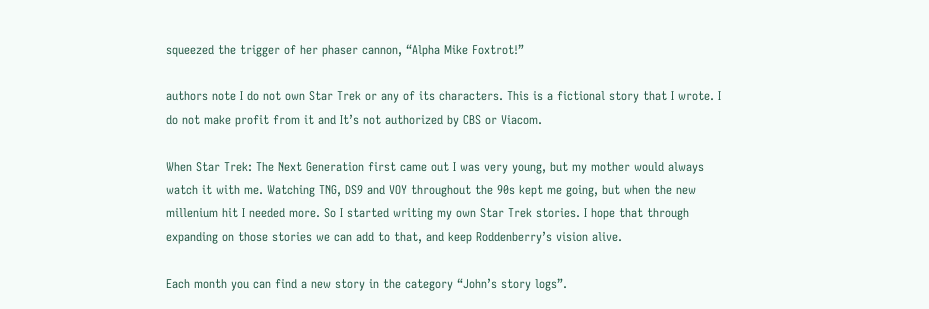squeezed the trigger of her phaser cannon, “Alpha Mike Foxtrot!”

authors note I do not own Star Trek or any of its characters. This is a fictional story that I wrote. I do not make profit from it and It’s not authorized by CBS or Viacom.

When Star Trek: The Next Generation first came out I was very young, but my mother would always watch it with me. Watching TNG, DS9 and VOY throughout the 90s kept me going, but when the new millenium hit I needed more. So I started writing my own Star Trek stories. I hope that through expanding on those stories we can add to that, and keep Roddenberry’s vision alive.

Each month you can find a new story in the category “John’s story logs”.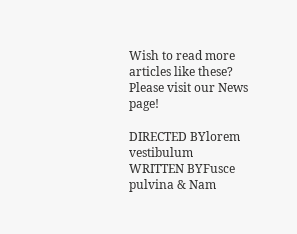Wish to read more articles like these? Please visit our News page!

DIRECTED BYlorem vestibulum
WRITTEN BYFusce pulvina & Nam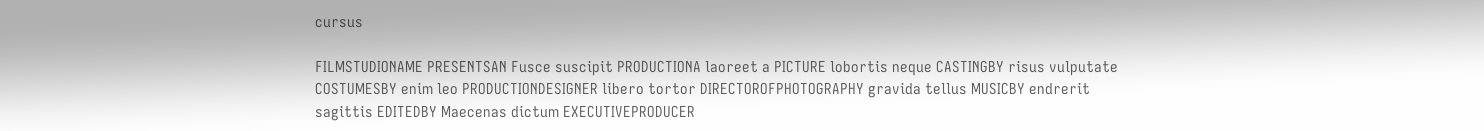cursus

FILMSTUDIONAME PRESENTSAN Fusce suscipit PRODUCTIONA laoreet a PICTURE lobortis neque CASTINGBY risus vulputate COSTUMESBY enim leo PRODUCTIONDESIGNER libero tortor DIRECTOROFPHOTOGRAPHY gravida tellus MUSICBY endrerit sagittis EDITEDBY Maecenas dictum EXECUTIVEPRODUCER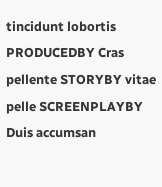tincidunt lobortis PRODUCEDBY Cras pellente STORYBY vitae pelle SCREENPLAYBY Duis accumsan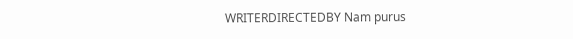WRITERDIRECTEDBY Nam purus